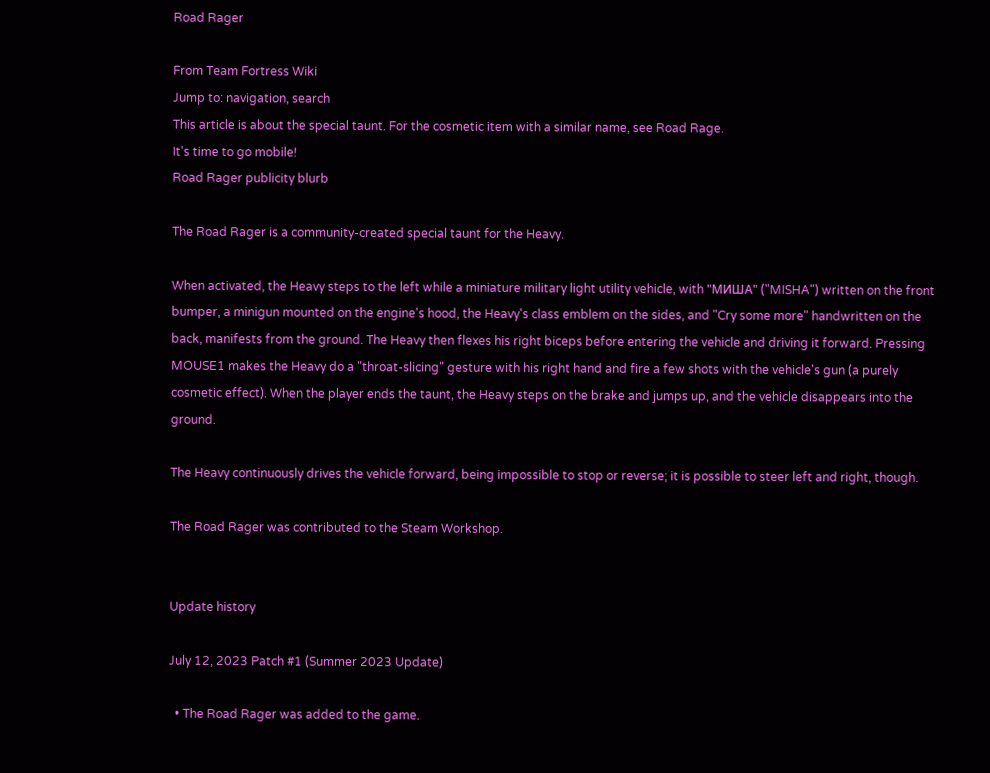Road Rager

From Team Fortress Wiki
Jump to: navigation, search
This article is about the special taunt. For the cosmetic item with a similar name, see Road Rage.
It's time to go mobile!
Road Rager publicity blurb

The Road Rager is a community-created special taunt for the Heavy.

When activated, the Heavy steps to the left while a miniature military light utility vehicle, with "МИША" ("MISHA") written on the front bumper, a minigun mounted on the engine's hood, the Heavy's class emblem on the sides, and "Cry some more" handwritten on the back, manifests from the ground. The Heavy then flexes his right biceps before entering the vehicle and driving it forward. Pressing MOUSE1 makes the Heavy do a "throat-slicing" gesture with his right hand and fire a few shots with the vehicle's gun (a purely cosmetic effect). When the player ends the taunt, the Heavy steps on the brake and jumps up, and the vehicle disappears into the ground.

The Heavy continuously drives the vehicle forward, being impossible to stop or reverse; it is possible to steer left and right, though.

The Road Rager was contributed to the Steam Workshop.


Update history

July 12, 2023 Patch #1 (Summer 2023 Update)

  • The Road Rager was added to the game.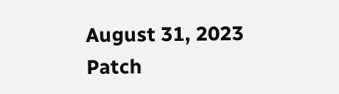August 31, 2023 Patch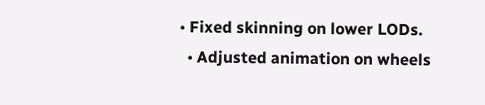• Fixed skinning on lower LODs.
  • Adjusted animation on wheels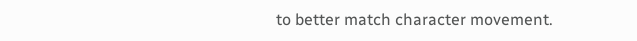to better match character movement.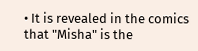• It is revealed in the comics that "Misha" is the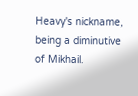Heavy's nickname, being a diminutive of Mikhail.